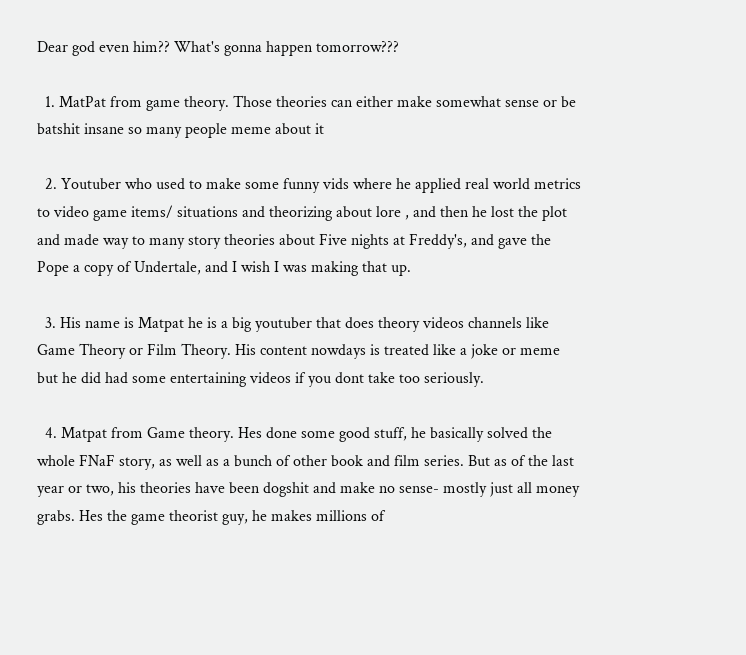Dear god even him?? What's gonna happen tomorrow???

  1. MatPat from game theory. Those theories can either make somewhat sense or be batshit insane so many people meme about it

  2. Youtuber who used to make some funny vids where he applied real world metrics to video game items/ situations and theorizing about lore , and then he lost the plot and made way to many story theories about Five nights at Freddy's, and gave the Pope a copy of Undertale, and I wish I was making that up.

  3. His name is Matpat he is a big youtuber that does theory videos channels like Game Theory or Film Theory. His content nowdays is treated like a joke or meme but he did had some entertaining videos if you dont take too seriously.

  4. Matpat from Game theory. Hes done some good stuff, he basically solved the whole FNaF story, as well as a bunch of other book and film series. But as of the last year or two, his theories have been dogshit and make no sense- mostly just all money grabs. Hes the game theorist guy, he makes millions of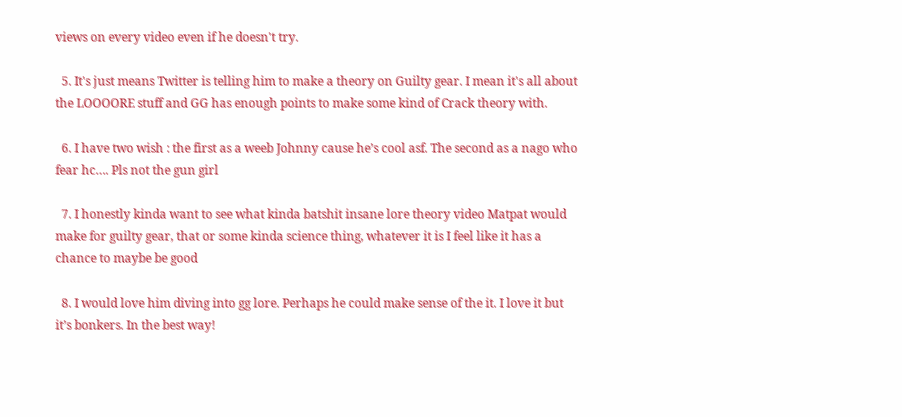views on every video even if he doesn't try.

  5. It's just means Twitter is telling him to make a theory on Guilty gear. I mean it's all about the LOOOORE stuff and GG has enough points to make some kind of Crack theory with.

  6. I have two wish : the first as a weeb Johnny cause he’s cool asf. The second as a nago who fear hc…. Pls not the gun girl

  7. I honestly kinda want to see what kinda batshit insane lore theory video Matpat would make for guilty gear, that or some kinda science thing, whatever it is I feel like it has a chance to maybe be good

  8. I would love him diving into gg lore. Perhaps he could make sense of the it. I love it but it’s bonkers. In the best way!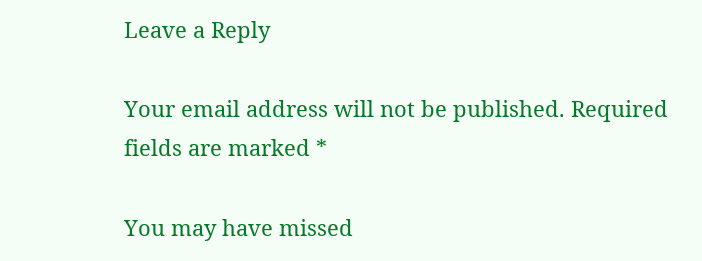Leave a Reply

Your email address will not be published. Required fields are marked *

You may have missed